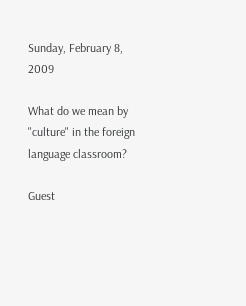Sunday, February 8, 2009

What do we mean by "culture" in the foreign language classroom?

Guest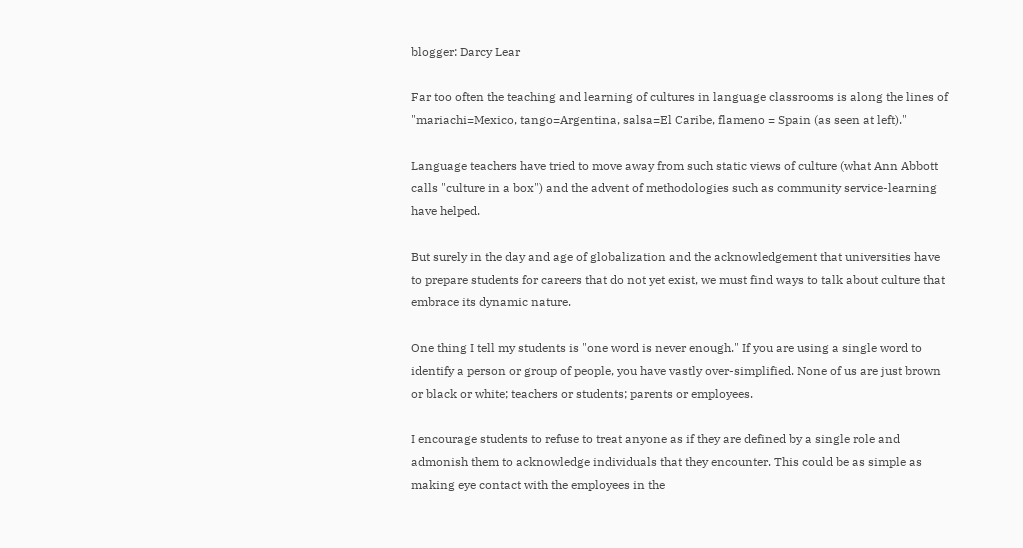blogger: Darcy Lear

Far too often the teaching and learning of cultures in language classrooms is along the lines of "mariachi=Mexico, tango=Argentina, salsa=El Caribe, flameno = Spain (as seen at left)."

Language teachers have tried to move away from such static views of culture (what Ann Abbott calls "culture in a box") and the advent of methodologies such as community service-learning have helped.

But surely in the day and age of globalization and the acknowledgement that universities have to prepare students for careers that do not yet exist, we must find ways to talk about culture that embrace its dynamic nature.

One thing I tell my students is "one word is never enough." If you are using a single word to identify a person or group of people, you have vastly over-simplified. None of us are just brown or black or white; teachers or students; parents or employees.

I encourage students to refuse to treat anyone as if they are defined by a single role and admonish them to acknowledge individuals that they encounter. This could be as simple as making eye contact with the employees in the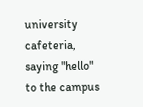university cafeteria, saying "hello" to the campus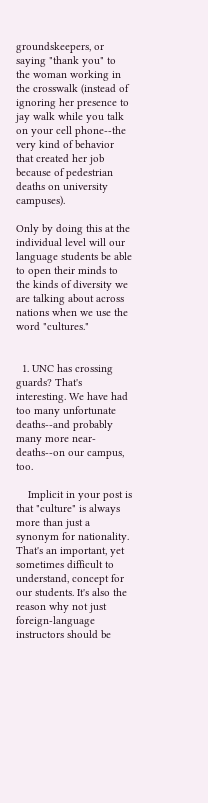groundskeepers, or saying "thank you" to the woman working in the crosswalk (instead of ignoring her presence to jay walk while you talk on your cell phone--the very kind of behavior that created her job because of pedestrian deaths on university campuses).

Only by doing this at the individual level will our language students be able to open their minds to the kinds of diversity we are talking about across nations when we use the word "cultures."


  1. UNC has crossing guards? That's interesting. We have had too many unfortunate deaths--and probably many more near-deaths--on our campus, too.

    Implicit in your post is that "culture" is always more than just a synonym for nationality. That's an important, yet sometimes difficult to understand, concept for our students. It's also the reason why not just foreign-language instructors should be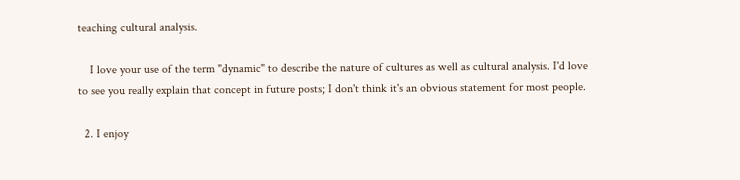teaching cultural analysis.

    I love your use of the term "dynamic" to describe the nature of cultures as well as cultural analysis. I'd love to see you really explain that concept in future posts; I don't think it's an obvious statement for most people.

  2. I enjoy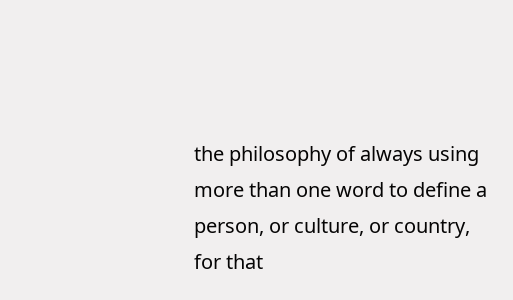the philosophy of always using more than one word to define a person, or culture, or country, for that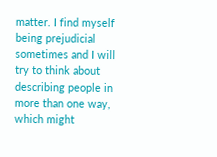matter. I find myself being prejudicial sometimes and I will try to think about describing people in more than one way, which might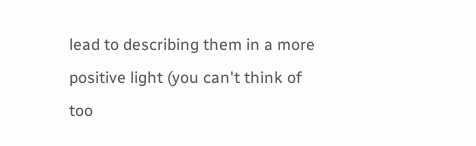lead to describing them in a more positive light (you can't think of too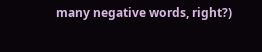many negative words, right?)